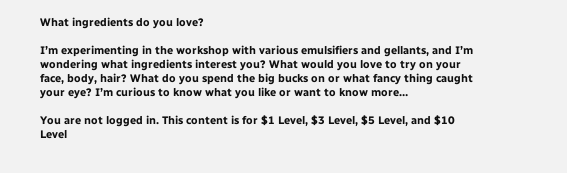What ingredients do you love?

I’m experimenting in the workshop with various emulsifiers and gellants, and I’m wondering what ingredients interest you? What would you love to try on your face, body, hair? What do you spend the big bucks on or what fancy thing caught your eye? I’m curious to know what you like or want to know more…

You are not logged in. This content is for $1 Level, $3 Level, $5 Level, and $10 Level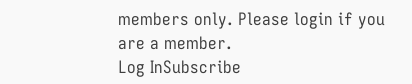members only. Please login if you are a member.
Log InSubscribe